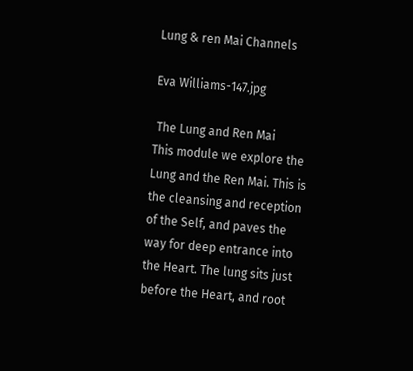Lung & ren Mai Channels

Eva Williams-147.jpg

 The Lung and Ren Mai
This module we explore the Lung and the Ren Mai. This is the cleansing and reception of the Self, and paves the way for deep entrance into the Heart. The lung sits just before the Heart, and root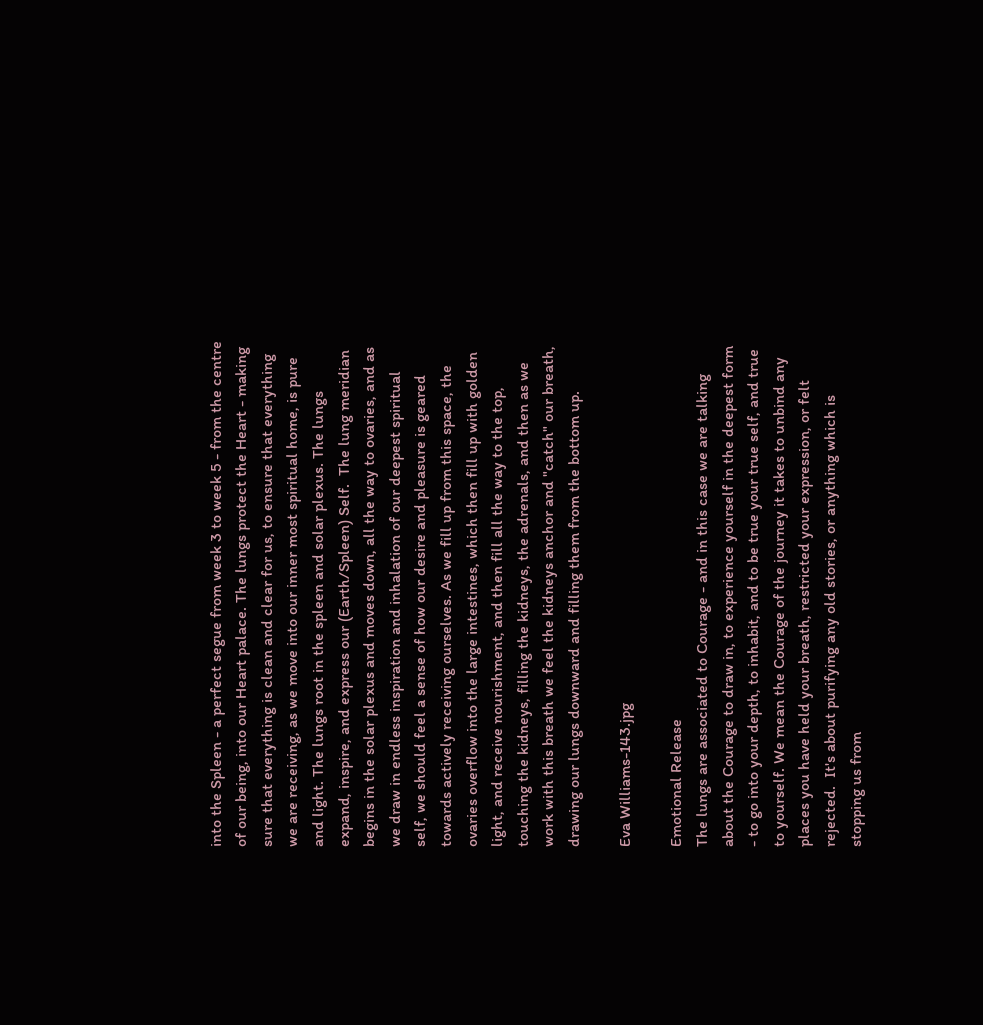into the Spleen - a perfect segue from week 3 to week 5 - from the centre of our being, into our Heart palace. The lungs protect the Heart - making sure that everything is clean and clear for us, to ensure that everything we are receiving, as we move into our inner most spiritual home, is pure and light. The lungs root in the spleen and solar plexus. The lungs expand, inspire, and express our (Earth/Spleen) Self.  The lung meridian begins in the solar plexus and moves down, all the way to ovaries, and as we draw in endless inspiration and inhalation of our deepest spiritual self, we should feel a sense of how our desire and pleasure is geared towards actively receiving ourselves. As we fill up from this space, the ovaries overflow into the large intestines, which then fill up with golden light, and receive nourishment, and then fill all the way to the top, touching the kidneys, filling the kidneys, the adrenals, and then as we work with this breath we feel the kidneys anchor and "catch" our breath, drawing our lungs downward and filling them from the bottom up.

Eva Williams-143.jpg

Emotional Release
The lungs are associated to Courage - and in this case we are talking about the Courage to draw in, to experience yourself in the deepest form - to go into your depth, to inhabit, and to be true your true self, and true to yourself. We mean the Courage of the journey it takes to unbind any places you have held your breath, restricted your expression, or felt rejected.  It's about purifying any old stories, or anything which is stopping us from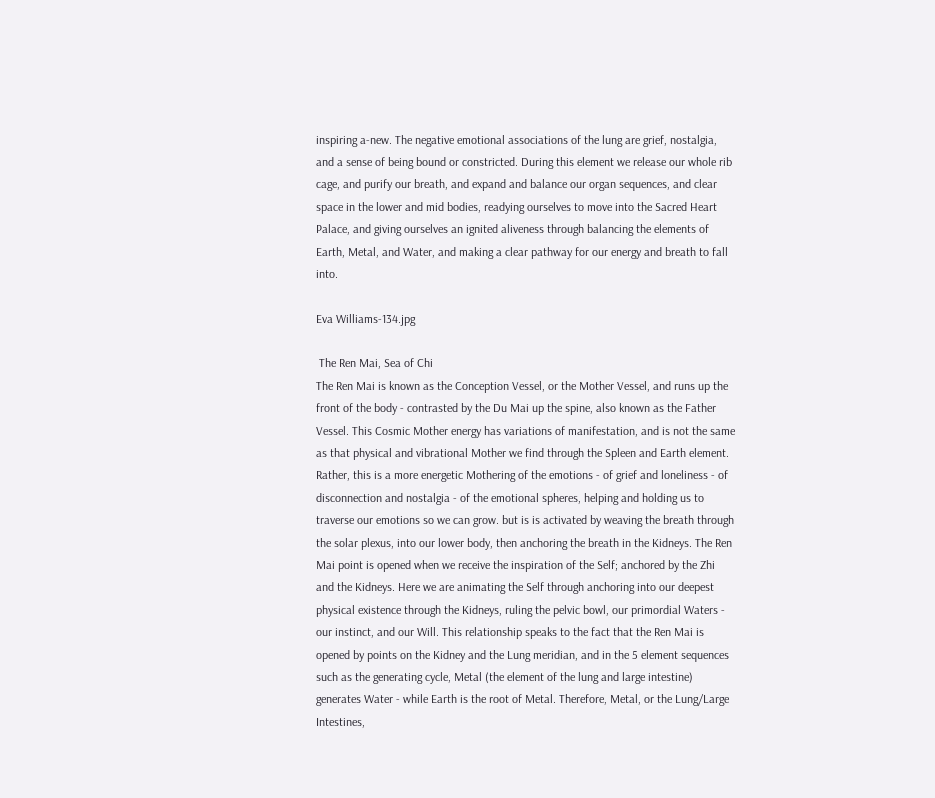inspiring a-new. The negative emotional associations of the lung are grief, nostalgia, and a sense of being bound or constricted. During this element we release our whole rib cage, and purify our breath, and expand and balance our organ sequences, and clear space in the lower and mid bodies, readying ourselves to move into the Sacred Heart Palace, and giving ourselves an ignited aliveness through balancing the elements of Earth, Metal, and Water, and making a clear pathway for our energy and breath to fall into.

Eva Williams-134.jpg

 The Ren Mai, Sea of Chi
The Ren Mai is known as the Conception Vessel, or the Mother Vessel, and runs up the front of the body - contrasted by the Du Mai up the spine, also known as the Father Vessel. This Cosmic Mother energy has variations of manifestation, and is not the same as that physical and vibrational Mother we find through the Spleen and Earth element. Rather, this is a more energetic Mothering of the emotions - of grief and loneliness - of disconnection and nostalgia - of the emotional spheres, helping and holding us to traverse our emotions so we can grow. but is is activated by weaving the breath through the solar plexus, into our lower body, then anchoring the breath in the Kidneys. The Ren Mai point is opened when we receive the inspiration of the Self; anchored by the Zhi and the Kidneys. Here we are animating the Self through anchoring into our deepest physical existence through the Kidneys, ruling the pelvic bowl, our primordial Waters - our instinct, and our Will. This relationship speaks to the fact that the Ren Mai is opened by points on the Kidney and the Lung meridian, and in the 5 element sequences such as the generating cycle, Metal (the element of the lung and large intestine) generates Water - while Earth is the root of Metal. Therefore, Metal, or the Lung/Large Intestines,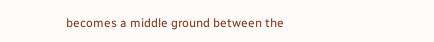becomes a middle ground between the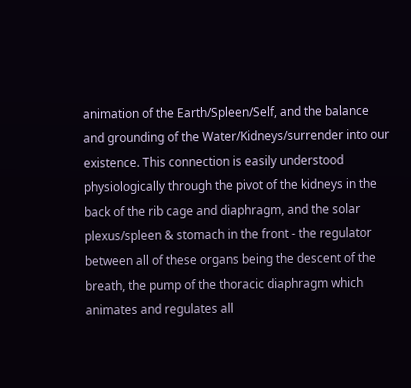animation of the Earth/Spleen/Self, and the balance and grounding of the Water/Kidneys/surrender into our existence. This connection is easily understood physiologically through the pivot of the kidneys in the back of the rib cage and diaphragm, and the solar plexus/spleen & stomach in the front - the regulator between all of these organs being the descent of the breath, the pump of the thoracic diaphragm which animates and regulates all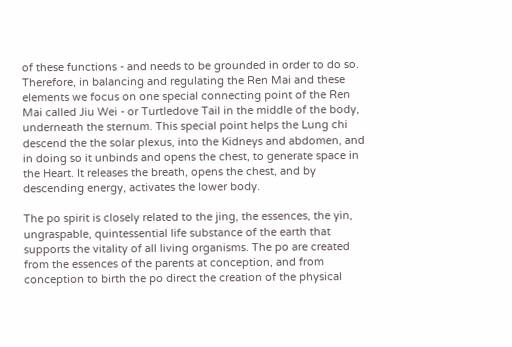of these functions - and needs to be grounded in order to do so. Therefore, in balancing and regulating the Ren Mai and these elements we focus on one special connecting point of the Ren Mai called Jiu Wei - or Turtledove Tail in the middle of the body, underneath the sternum. This special point helps the Lung chi descend the the solar plexus, into the Kidneys and abdomen, and in doing so it unbinds and opens the chest, to generate space in the Heart. It releases the breath, opens the chest, and by descending energy, activates the lower body.

The po spirit is closely related to the jing, the essences, the yin, ungraspable, quintessential life substance of the earth that supports the vitality of all living organisms. The po are created from the essences of the parents at conception, and from conception to birth the po direct the creation of the physical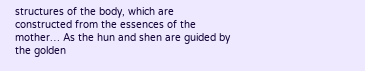structures of the body, which are constructed from the essences of the mother… As the hun and shen are guided by the golden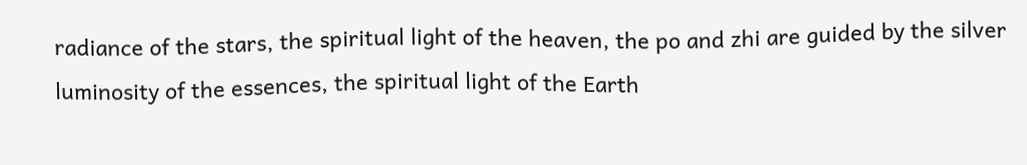radiance of the stars, the spiritual light of the heaven, the po and zhi are guided by the silver luminosity of the essences, the spiritual light of the Earth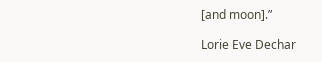[and moon].”

Lorie Eve Dechar